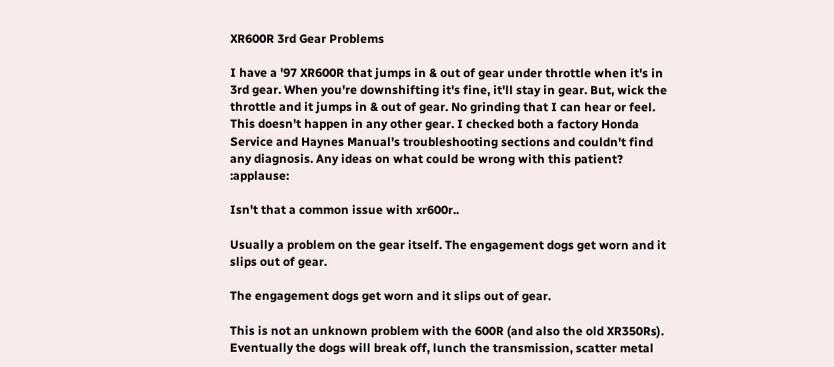XR600R 3rd Gear Problems

I have a '97 XR600R that jumps in & out of gear under throttle when it's in 3rd gear. When you're downshifting it's fine, it'll stay in gear. But, wick the throttle and it jumps in & out of gear. No grinding that I can hear or feel. This doesn't happen in any other gear. I checked both a factory Honda Service and Haynes Manual's troubleshooting sections and couldn't find any diagnosis. Any ideas on what could be wrong with this patient? :applause:

Isn't that a common issue with xr600r..

Usually a problem on the gear itself. The engagement dogs get worn and it slips out of gear.

The engagement dogs get worn and it slips out of gear.

This is not an unknown problem with the 600R (and also the old XR350Rs). Eventually the dogs will break off, lunch the transmission, scatter metal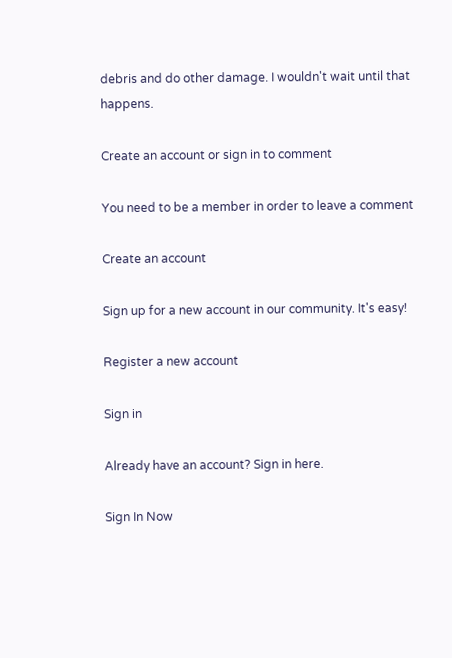debris and do other damage. I wouldn't wait until that happens.

Create an account or sign in to comment

You need to be a member in order to leave a comment

Create an account

Sign up for a new account in our community. It's easy!

Register a new account

Sign in

Already have an account? Sign in here.

Sign In Now